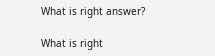What is right answer?

What is right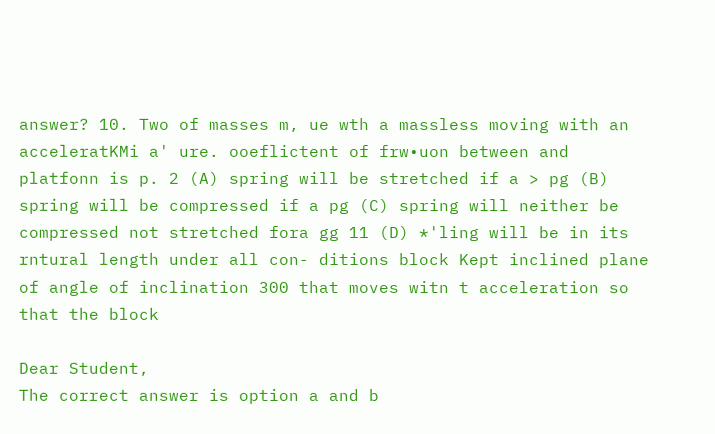answer? 10. Two of masses m, ue wth a massless moving with an acceleratKMi a' ure. ooeflictent of frw•uon between and platfonn is p. 2 (A) spring will be stretched if a > pg (B) spring will be compressed if a pg (C) spring will neither be compressed not stretched fora gg 11 (D) *'ling will be in its rntural length under all con- ditions block Kept inclined plane of angle of inclination 300 that moves witn t acceleration so that the block

Dear Student,
The correct answer is option a and b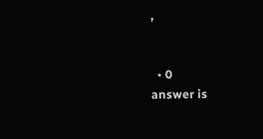,


  • 0
answer is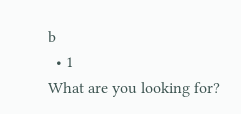b
  • 1
What are you looking for?